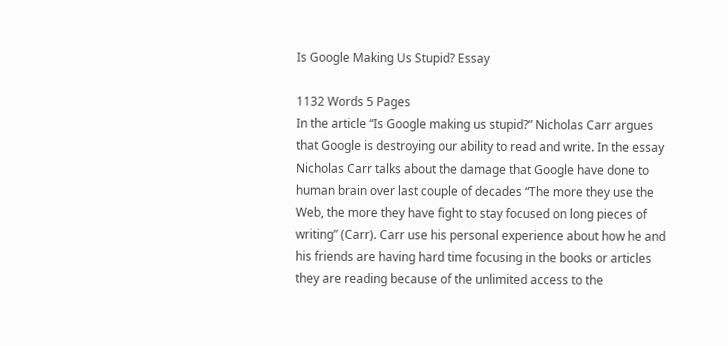Is Google Making Us Stupid? Essay

1132 Words 5 Pages
In the article “Is Google making us stupid?” Nicholas Carr argues that Google is destroying our ability to read and write. In the essay Nicholas Carr talks about the damage that Google have done to human brain over last couple of decades “The more they use the Web, the more they have fight to stay focused on long pieces of writing” (Carr). Carr use his personal experience about how he and his friends are having hard time focusing in the books or articles they are reading because of the unlimited access to the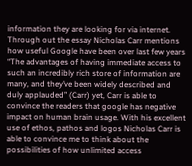information they are looking for via internet. Through out the essay Nicholas Carr mentions how useful Google have been over last few years “The advantages of having immediate access to such an incredibly rich store of information are many, and they’ve been widely described and duly applauded” (Carr) yet, Carr is able to convince the readers that google has negative impact on human brain usage. With his excellent use of ethos, pathos and logos Nicholas Carr is able to convince me to think about the possibilities of how unlimited access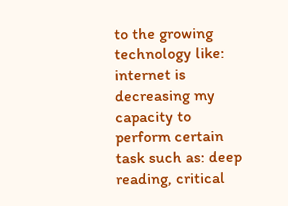to the growing technology like: internet is decreasing my capacity to perform certain task such as: deep reading, critical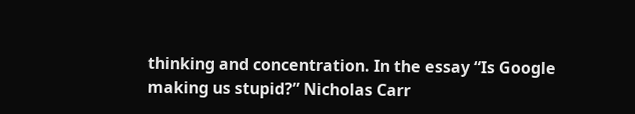thinking and concentration. In the essay “Is Google making us stupid?” Nicholas Carr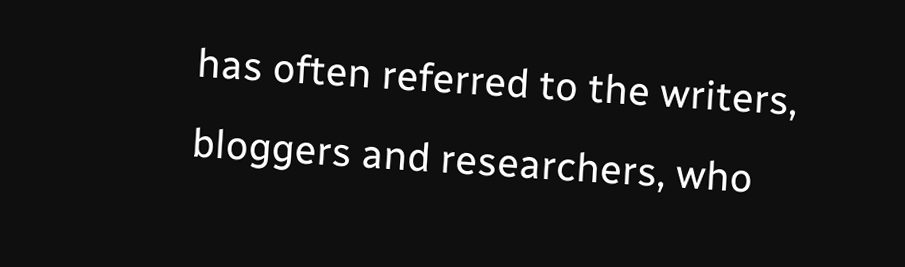has often referred to the writers, bloggers and researchers, who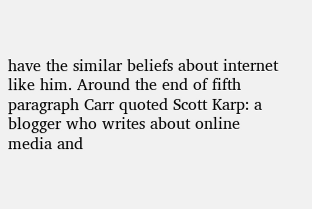have the similar beliefs about internet like him. Around the end of fifth paragraph Carr quoted Scott Karp: a blogger who writes about online media and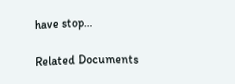have stop…

Related Documents